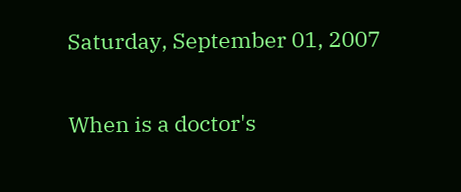Saturday, September 01, 2007

When is a doctor's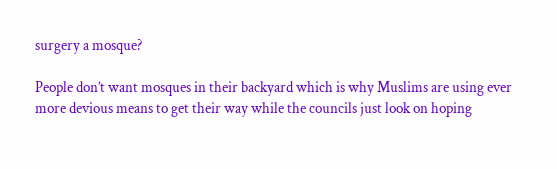surgery a mosque?

People don’t want mosques in their backyard which is why Muslims are using ever more devious means to get their way while the councils just look on hoping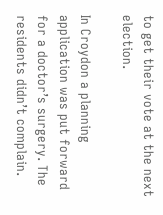to get their vote at the next election.

In Croydon a planning application was put forward for a doctor’s surgery. The residents didn’t complain.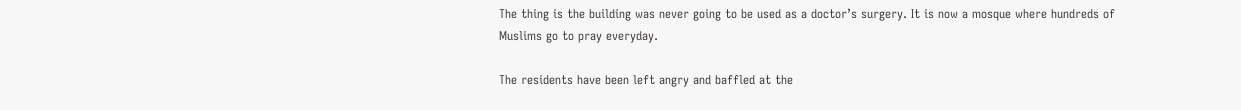The thing is the building was never going to be used as a doctor’s surgery. It is now a mosque where hundreds of Muslims go to pray everyday.

The residents have been left angry and baffled at the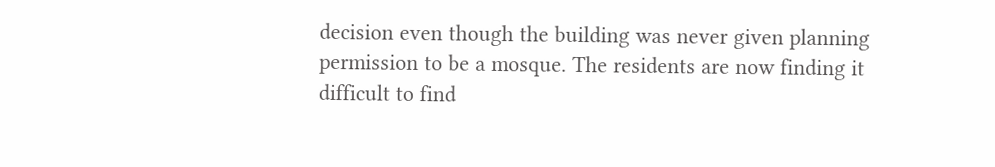decision even though the building was never given planning permission to be a mosque. The residents are now finding it difficult to find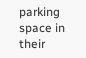parking space in their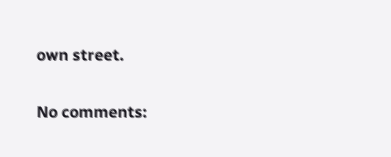own street.

No comments: